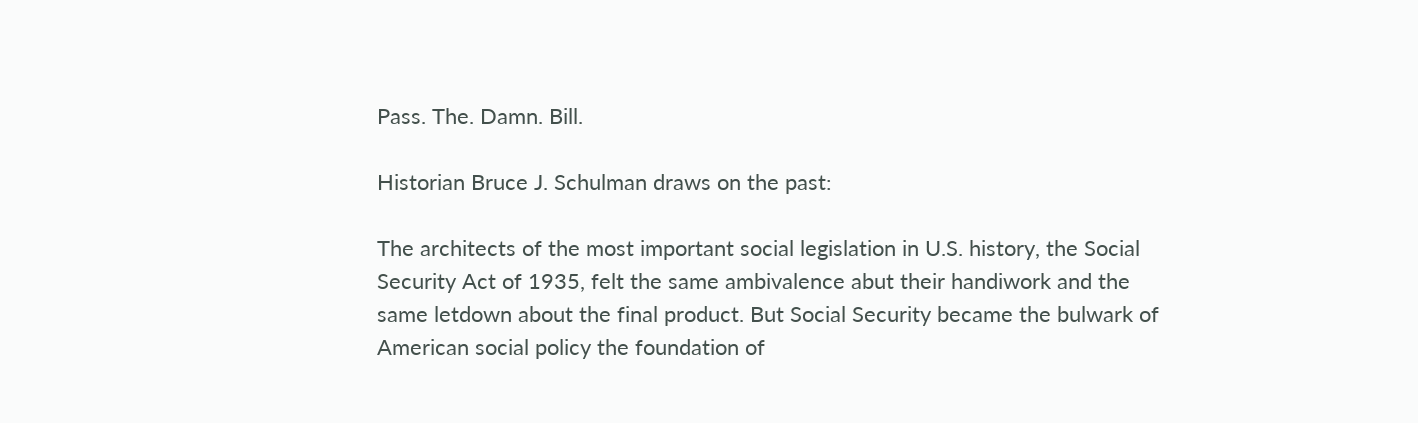Pass. The. Damn. Bill.

Historian Bruce J. Schulman draws on the past:

The architects of the most important social legislation in U.S. history, the Social Security Act of 1935, felt the same ambivalence abut their handiwork and the same letdown about the final product. But Social Security became the bulwark of American social policy the foundation of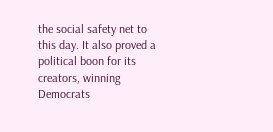the social safety net to this day. It also proved a political boon for its creators, winning Democrats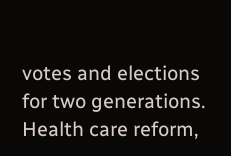votes and elections for two generations. Health care reform,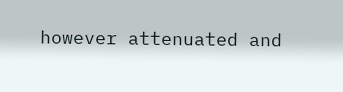however attenuated and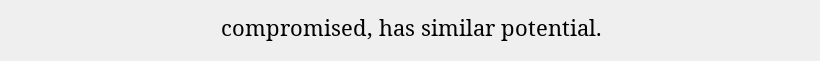compromised, has similar potential.